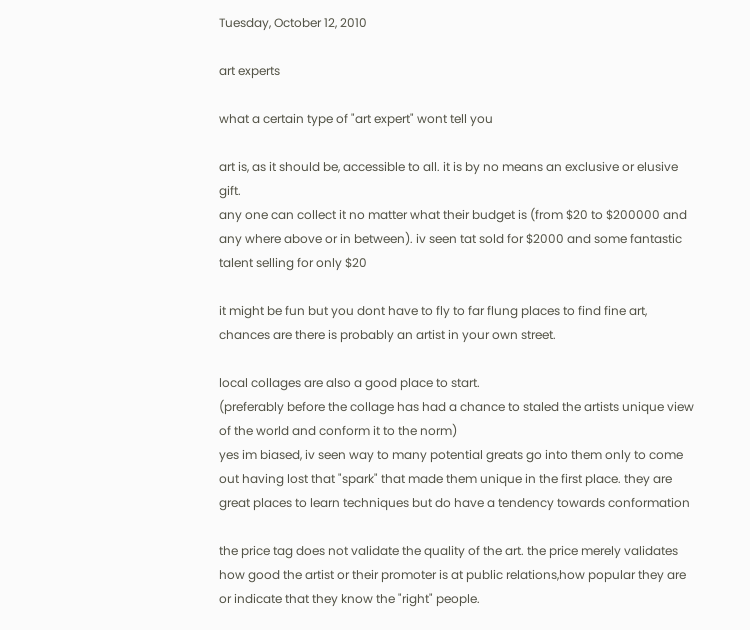Tuesday, October 12, 2010

art experts

what a certain type of "art expert" wont tell you

art is, as it should be, accessible to all. it is by no means an exclusive or elusive gift.
any one can collect it no matter what their budget is (from $20 to $200000 and any where above or in between). iv seen tat sold for $2000 and some fantastic talent selling for only $20

it might be fun but you dont have to fly to far flung places to find fine art, chances are there is probably an artist in your own street.

local collages are also a good place to start.
(preferably before the collage has had a chance to staled the artists unique view of the world and conform it to the norm)
yes im biased, iv seen way to many potential greats go into them only to come out having lost that "spark" that made them unique in the first place. they are great places to learn techniques but do have a tendency towards conformation

the price tag does not validate the quality of the art. the price merely validates how good the artist or their promoter is at public relations,how popular they are or indicate that they know the "right" people.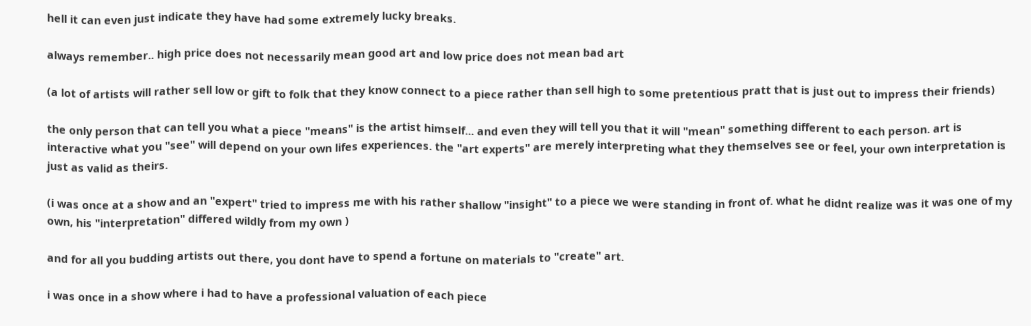hell it can even just indicate they have had some extremely lucky breaks.

always remember.. high price does not necessarily mean good art and low price does not mean bad art

(a lot of artists will rather sell low or gift to folk that they know connect to a piece rather than sell high to some pretentious pratt that is just out to impress their friends)

the only person that can tell you what a piece "means" is the artist himself... and even they will tell you that it will "mean" something different to each person. art is interactive what you "see" will depend on your own lifes experiences. the "art experts" are merely interpreting what they themselves see or feel, your own interpretation is just as valid as theirs.

(i was once at a show and an "expert" tried to impress me with his rather shallow "insight" to a piece we were standing in front of. what he didnt realize was it was one of my own, his "interpretation" differed wildly from my own )

and for all you budding artists out there, you dont have to spend a fortune on materials to "create" art.

i was once in a show where i had to have a professional valuation of each piece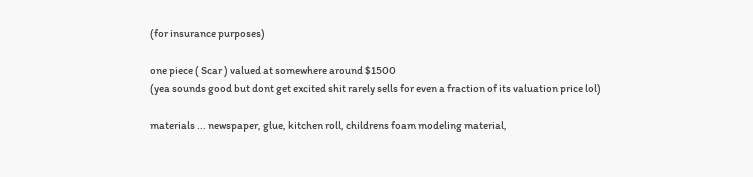(for insurance purposes)

one piece ( Scar ) valued at somewhere around $1500
(yea sounds good but dont get excited shit rarely sells for even a fraction of its valuation price lol)

materials ... newspaper, glue, kitchen roll, childrens foam modeling material,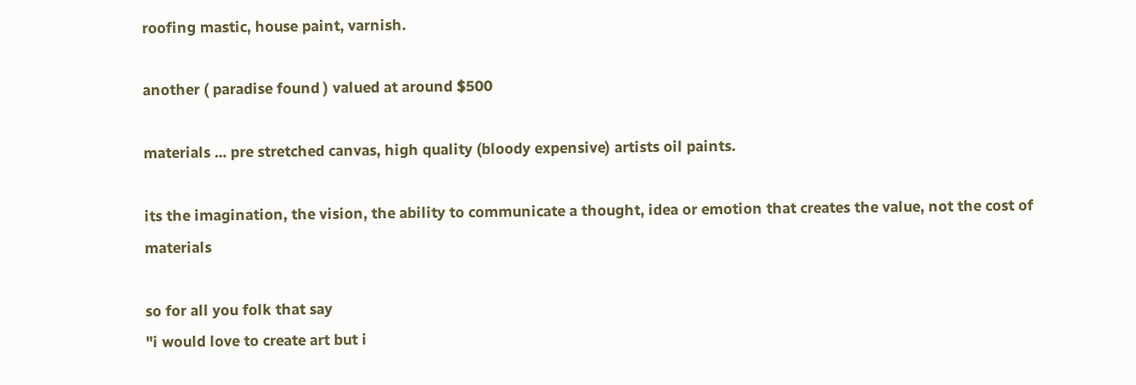roofing mastic, house paint, varnish.

another ( paradise found ) valued at around $500

materials ... pre stretched canvas, high quality (bloody expensive) artists oil paints.

its the imagination, the vision, the ability to communicate a thought, idea or emotion that creates the value, not the cost of materials

so for all you folk that say
"i would love to create art but i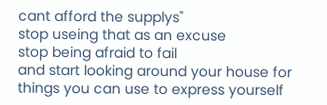cant afford the supplys"
stop useing that as an excuse
stop being afraid to fail
and start looking around your house for things you can use to express yourself